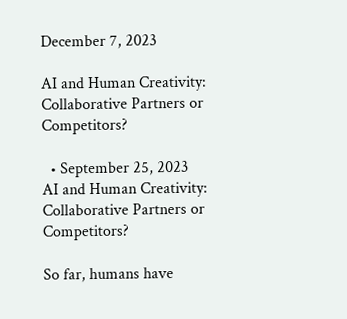December 7, 2023

AI and Human Creativity: Collaborative Partners or Competitors?

  • September 25, 2023
AI and Human Creativity: Collaborative Partners or Competitors?

So far, humans have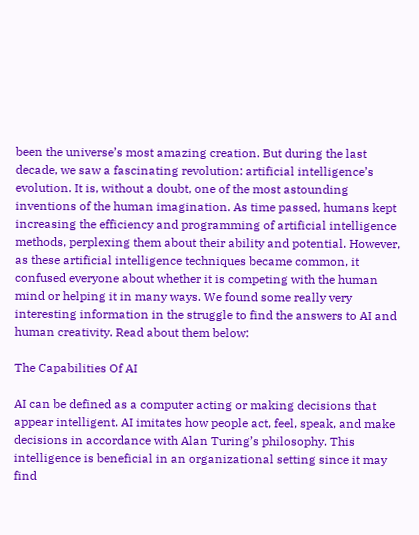been the universe’s most amazing creation. But during the last decade, we saw a fascinating revolution: artificial intelligence’s evolution. It is, without a doubt, one of the most astounding inventions of the human imagination. As time passed, humans kept increasing the efficiency and programming of artificial intelligence methods, perplexing them about their ability and potential. However, as these artificial intelligence techniques became common, it confused everyone about whether it is competing with the human mind or helping it in many ways. We found some really very interesting information in the struggle to find the answers to AI and human creativity. Read about them below:

The Capabilities Of AI

AI can be defined as a computer acting or making decisions that appear intelligent. AI imitates how people act, feel, speak, and make decisions in accordance with Alan Turing’s philosophy. This intelligence is beneficial in an organizational setting since it may find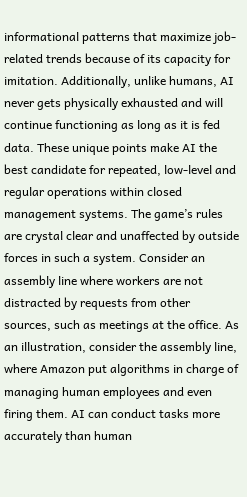informational patterns that maximize job-related trends because of its capacity for imitation. Additionally, unlike humans, AI never gets physically exhausted and will continue functioning as long as it is fed data. These unique points make AI the best candidate for repeated, low-level and regular operations within closed management systems. The game’s rules are crystal clear and unaffected by outside forces in such a system. Consider an assembly line where workers are not distracted by requests from other sources, such as meetings at the office. As an illustration, consider the assembly line, where Amazon put algorithms in charge of managing human employees and even firing them. AI can conduct tasks more accurately than human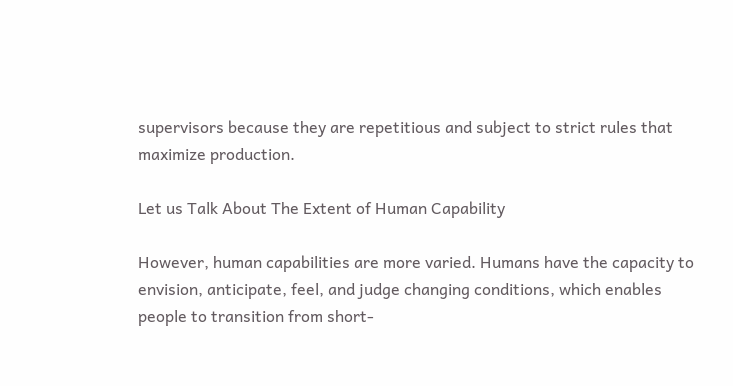supervisors because they are repetitious and subject to strict rules that maximize production.

Let us Talk About The Extent of Human Capability

However, human capabilities are more varied. Humans have the capacity to envision, anticipate, feel, and judge changing conditions, which enables people to transition from short-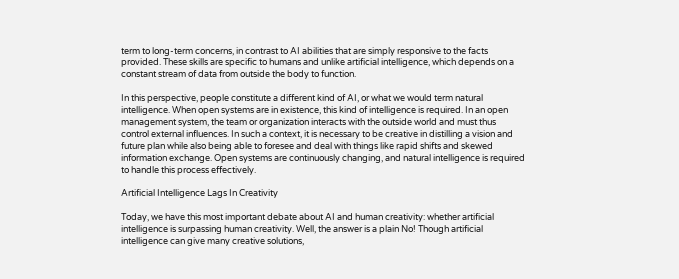term to long-term concerns, in contrast to AI abilities that are simply responsive to the facts provided. These skills are specific to humans and unlike artificial intelligence, which depends on a constant stream of data from outside the body to function.

In this perspective, people constitute a different kind of AI, or what we would term natural intelligence. When open systems are in existence, this kind of intelligence is required. In an open management system, the team or organization interacts with the outside world and must thus control external influences. In such a context, it is necessary to be creative in distilling a vision and future plan while also being able to foresee and deal with things like rapid shifts and skewed information exchange. Open systems are continuously changing, and natural intelligence is required to handle this process effectively.

Artificial Intelligence Lags In Creativity

Today, we have this most important debate about AI and human creativity: whether artificial intelligence is surpassing human creativity. Well, the answer is a plain No! Though artificial intelligence can give many creative solutions,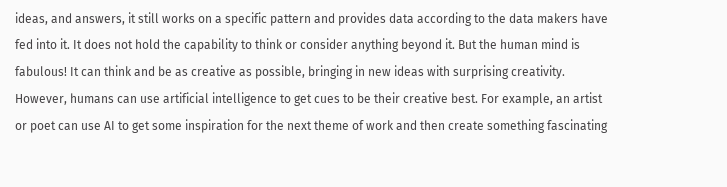ideas, and answers, it still works on a specific pattern and provides data according to the data makers have fed into it. It does not hold the capability to think or consider anything beyond it. But the human mind is fabulous! It can think and be as creative as possible, bringing in new ideas with surprising creativity. However, humans can use artificial intelligence to get cues to be their creative best. For example, an artist or poet can use AI to get some inspiration for the next theme of work and then create something fascinating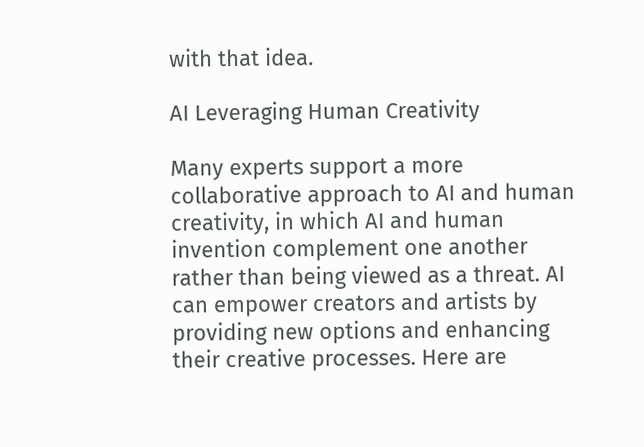with that idea.

AI Leveraging Human Creativity

Many experts support a more collaborative approach to AI and human creativity, in which AI and human invention complement one another rather than being viewed as a threat. AI can empower creators and artists by providing new options and enhancing their creative processes. Here are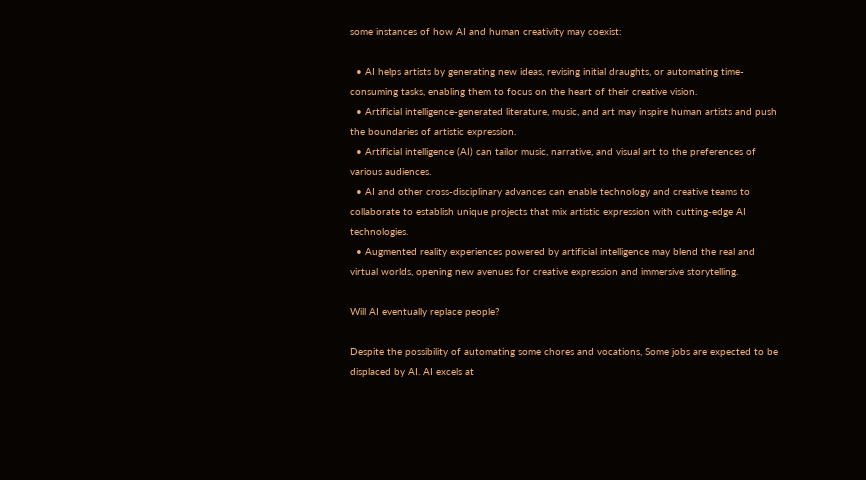some instances of how AI and human creativity may coexist:

  • AI helps artists by generating new ideas, revising initial draughts, or automating time-consuming tasks, enabling them to focus on the heart of their creative vision.
  • Artificial intelligence-generated literature, music, and art may inspire human artists and push the boundaries of artistic expression.
  • Artificial intelligence (AI) can tailor music, narrative, and visual art to the preferences of various audiences.
  • AI and other cross-disciplinary advances can enable technology and creative teams to collaborate to establish unique projects that mix artistic expression with cutting-edge AI technologies.
  • Augmented reality experiences powered by artificial intelligence may blend the real and virtual worlds, opening new avenues for creative expression and immersive storytelling.

Will AI eventually replace people?

Despite the possibility of automating some chores and vocations, Some jobs are expected to be displaced by AI. AI excels at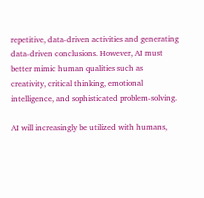repetitive, data-driven activities and generating data-driven conclusions. However, AI must better mimic human qualities such as creativity, critical thinking, emotional intelligence, and sophisticated problem-solving.

AI will increasingly be utilized with humans,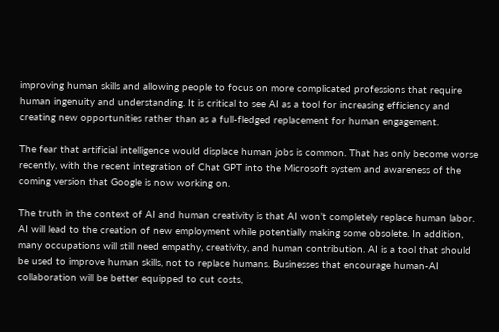improving human skills and allowing people to focus on more complicated professions that require human ingenuity and understanding. It is critical to see AI as a tool for increasing efficiency and creating new opportunities rather than as a full-fledged replacement for human engagement.

The fear that artificial intelligence would displace human jobs is common. That has only become worse recently, with the recent integration of Chat GPT into the Microsoft system and awareness of the coming version that Google is now working on.

The truth in the context of AI and human creativity is that AI won’t completely replace human labor. AI will lead to the creation of new employment while potentially making some obsolete. In addition, many occupations will still need empathy, creativity, and human contribution. AI is a tool that should be used to improve human skills, not to replace humans. Businesses that encourage human-AI collaboration will be better equipped to cut costs,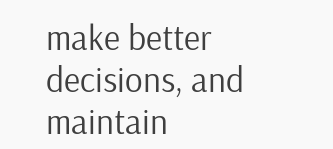make better decisions, and maintain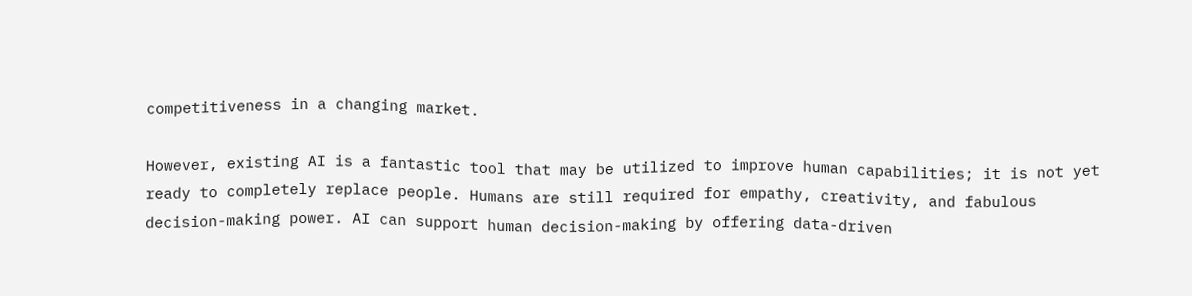competitiveness in a changing market.

However, existing AI is a fantastic tool that may be utilized to improve human capabilities; it is not yet ready to completely replace people. Humans are still required for empathy, creativity, and fabulous decision-making power. AI can support human decision-making by offering data-driven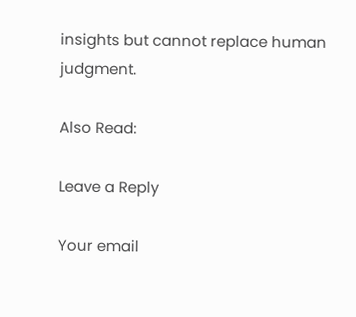insights but cannot replace human judgment.

Also Read:

Leave a Reply

Your email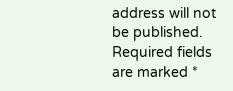address will not be published. Required fields are marked *